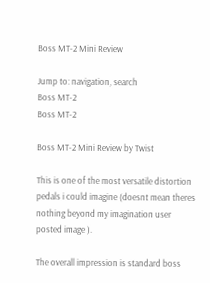Boss MT-2 Mini Review

Jump to: navigation, search
Boss MT-2
Boss MT-2

Boss MT-2 Mini Review by Twist

This is one of the most versatile distortion pedals i could imagine (doesnt mean theres nothing beyond my imagination user posted image ).

The overall impression is standard boss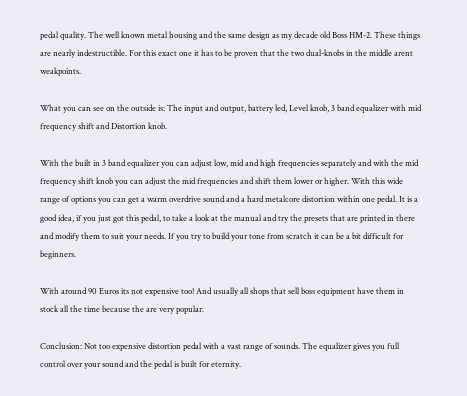pedal quality. The well known metal housing and the same design as my decade old Boss HM-2. These things are nearly indestructible. For this exact one it has to be proven that the two dual-knobs in the middle arent weakpoints.

What you can see on the outside is: The input and output, battery led, Level knob, 3 band equalizer with mid frequency shift and Distortion knob.

With the built in 3 band equalizer you can adjust low, mid and high frequencies separately and with the mid frequency shift knob you can adjust the mid frequencies and shift them lower or higher. With this wide range of options you can get a warm overdrive sound and a hard metalcore distortion within one pedal. It is a good idea, if you just got this pedal, to take a look at the manual and try the presets that are printed in there and modify them to suit your needs. If you try to build your tone from scratch it can be a bit difficult for beginners.

With around 90 Euros its not expensive too! And usually all shops that sell boss equipment have them in stock all the time because the are very popular.

Conclusion: Not too expensive distortion pedal with a vast range of sounds. The equalizer gives you full control over your sound and the pedal is built for eternity.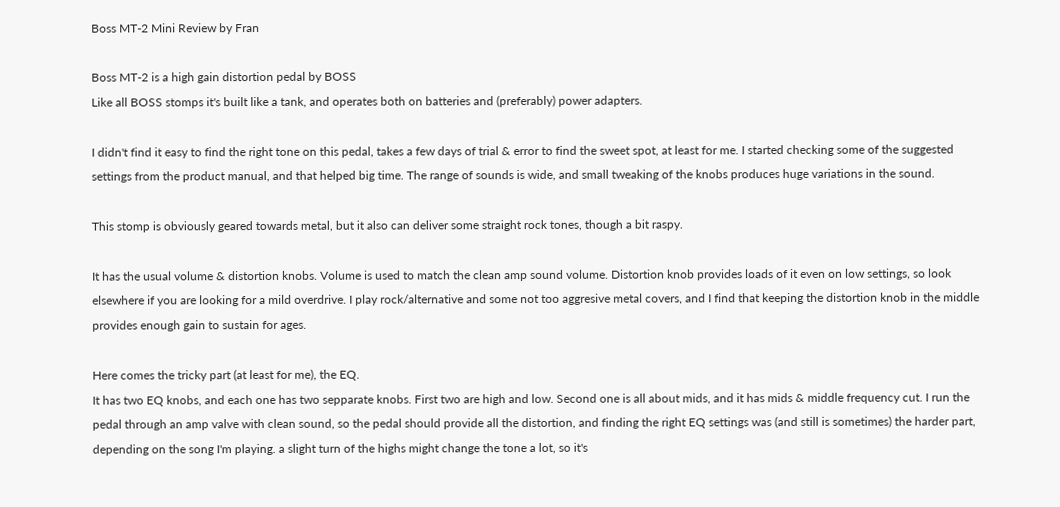Boss MT-2 Mini Review by Fran

Boss MT-2 is a high gain distortion pedal by BOSS
Like all BOSS stomps it's built like a tank, and operates both on batteries and (preferably) power adapters.

I didn't find it easy to find the right tone on this pedal, takes a few days of trial & error to find the sweet spot, at least for me. I started checking some of the suggested settings from the product manual, and that helped big time. The range of sounds is wide, and small tweaking of the knobs produces huge variations in the sound.

This stomp is obviously geared towards metal, but it also can deliver some straight rock tones, though a bit raspy.

It has the usual volume & distortion knobs. Volume is used to match the clean amp sound volume. Distortion knob provides loads of it even on low settings, so look elsewhere if you are looking for a mild overdrive. I play rock/alternative and some not too aggresive metal covers, and I find that keeping the distortion knob in the middle provides enough gain to sustain for ages.

Here comes the tricky part (at least for me), the EQ.
It has two EQ knobs, and each one has two sepparate knobs. First two are high and low. Second one is all about mids, and it has mids & middle frequency cut. I run the pedal through an amp valve with clean sound, so the pedal should provide all the distortion, and finding the right EQ settings was (and still is sometimes) the harder part, depending on the song I'm playing. a slight turn of the highs might change the tone a lot, so it's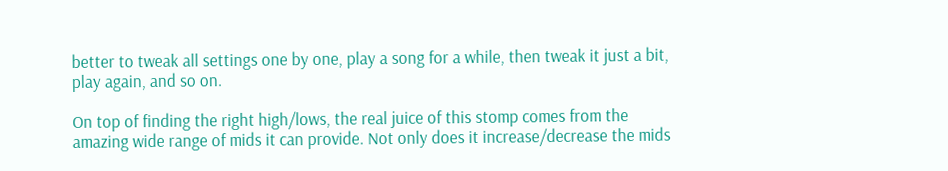better to tweak all settings one by one, play a song for a while, then tweak it just a bit, play again, and so on.

On top of finding the right high/lows, the real juice of this stomp comes from the amazing wide range of mids it can provide. Not only does it increase/decrease the mids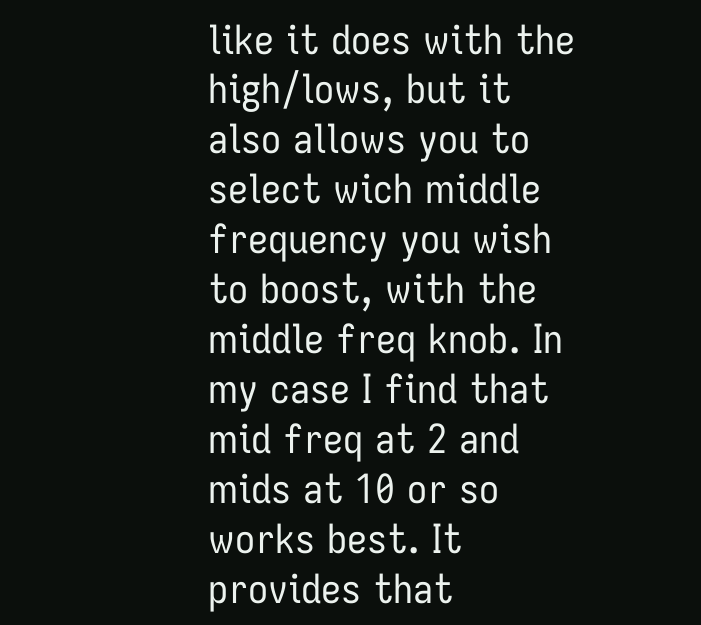like it does with the high/lows, but it also allows you to select wich middle frequency you wish to boost, with the middle freq knob. In my case I find that mid freq at 2 and mids at 10 or so works best. It provides that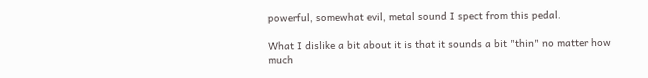powerful, somewhat evil, metal sound I spect from this pedal.

What I dislike a bit about it is that it sounds a bit "thin" no matter how much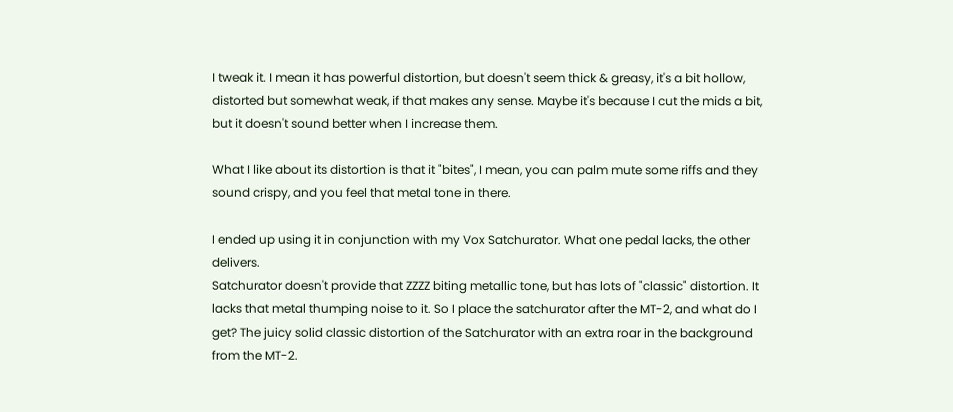I tweak it. I mean it has powerful distortion, but doesn't seem thick & greasy, it's a bit hollow, distorted but somewhat weak, if that makes any sense. Maybe it's because I cut the mids a bit, but it doesn't sound better when I increase them.

What I like about its distortion is that it "bites", I mean, you can palm mute some riffs and they sound crispy, and you feel that metal tone in there.

I ended up using it in conjunction with my Vox Satchurator. What one pedal lacks, the other delivers.
Satchurator doesn't provide that ZZZZ biting metallic tone, but has lots of "classic" distortion. It lacks that metal thumping noise to it. So I place the satchurator after the MT-2, and what do I get? The juicy solid classic distortion of the Satchurator with an extra roar in the background from the MT-2.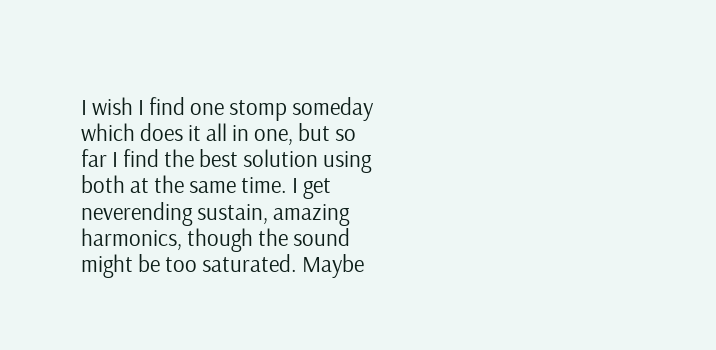I wish I find one stomp someday which does it all in one, but so far I find the best solution using both at the same time. I get neverending sustain, amazing harmonics, though the sound might be too saturated. Maybe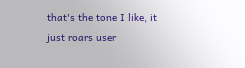that's the tone I like, it just roars user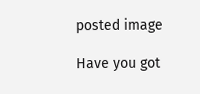posted image

Have you got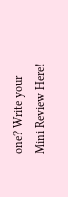one? Write your Mini Review Here!